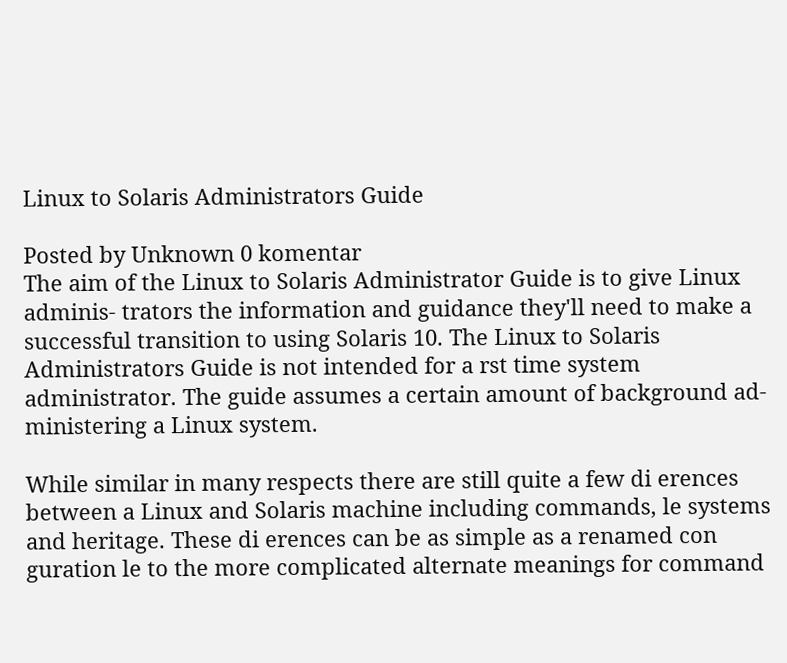Linux to Solaris Administrators Guide

Posted by Unknown 0 komentar
The aim of the Linux to Solaris Administrator Guide is to give Linux adminis- trators the information and guidance they'll need to make a successful transition to using Solaris 10. The Linux to Solaris Administrators Guide is not intended for a rst time system administrator. The guide assumes a certain amount of background ad- ministering a Linux system.

While similar in many respects there are still quite a few di erences between a Linux and Solaris machine including commands, le systems and heritage. These di erences can be as simple as a renamed con guration le to the more complicated alternate meanings for command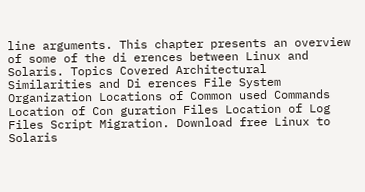line arguments. This chapter presents an overview of some of the di erences between Linux and Solaris. Topics Covered Architectural Similarities and Di erences File System Organization Locations of Common used Commands Location of Con guration Files Location of Log Files Script Migration. Download free Linux to Solaris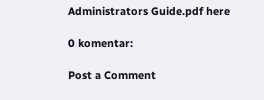Administrators Guide.pdf here

0 komentar:

Post a Comment